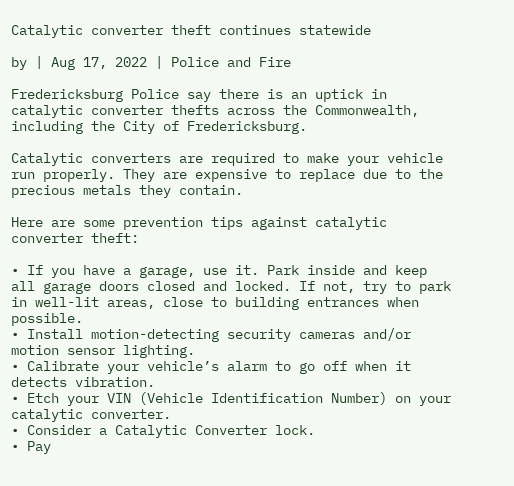Catalytic converter theft continues statewide

by | Aug 17, 2022 | Police and Fire

Fredericksburg Police say there is an uptick in catalytic converter thefts across the Commonwealth, including the City of Fredericksburg.

Catalytic converters are required to make your vehicle run properly. They are expensive to replace due to the precious metals they contain.

Here are some prevention tips against catalytic converter theft:

• If you have a garage, use it. Park inside and keep all garage doors closed and locked. If not, try to park in well-lit areas, close to building entrances when possible.
• Install motion-detecting security cameras and/or motion sensor lighting.
• Calibrate your vehicle’s alarm to go off when it detects vibration.
• Etch your VIN (Vehicle Identification Number) on your catalytic converter.
• Consider a Catalytic Converter lock.
• Pay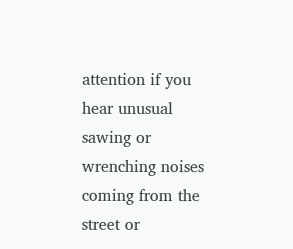attention if you hear unusual sawing or wrenching noises coming from the street or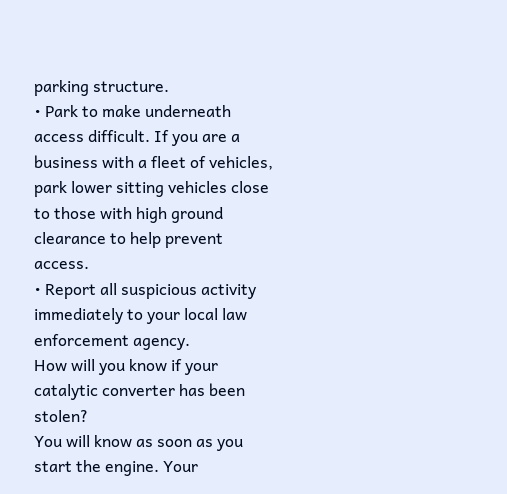parking structure.
• Park to make underneath access difficult. If you are a business with a fleet of vehicles, park lower sitting vehicles close to those with high ground clearance to help prevent access.
• Report all suspicious activity immediately to your local law enforcement agency.
How will you know if your catalytic converter has been stolen?
You will know as soon as you start the engine. Your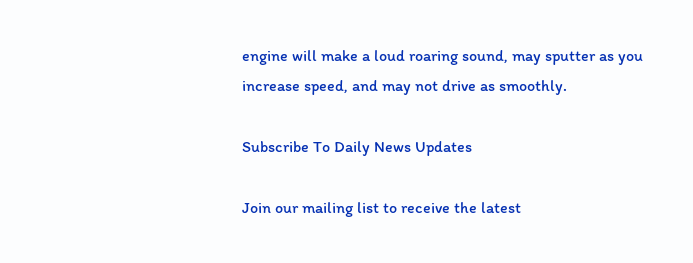engine will make a loud roaring sound, may sputter as you increase speed, and may not drive as smoothly.

Subscribe To Daily News Updates

Join our mailing list to receive the latest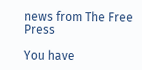news from The Free Press

You have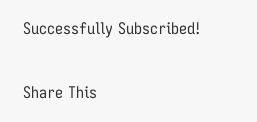Successfully Subscribed!

Share This